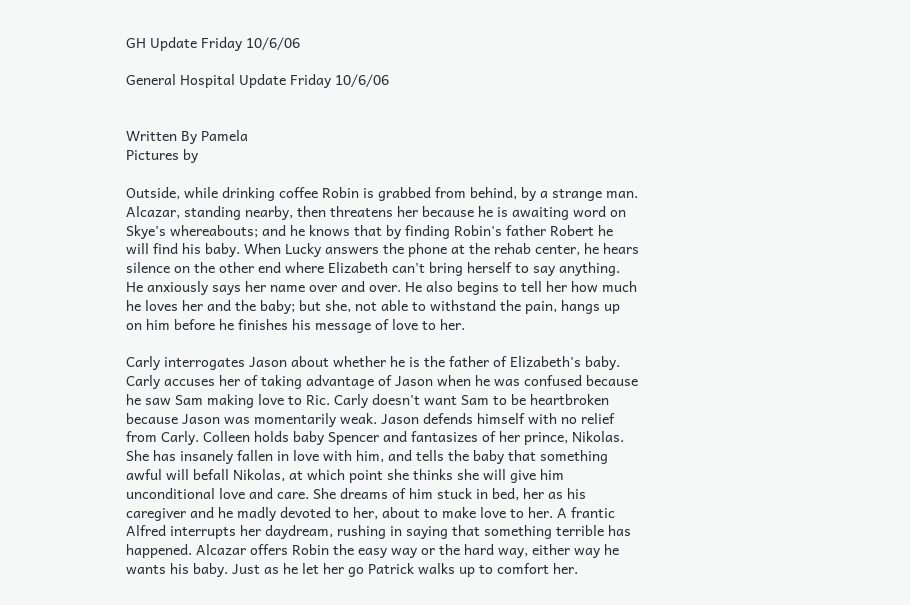GH Update Friday 10/6/06

General Hospital Update Friday 10/6/06


Written By Pamela
Pictures by

Outside, while drinking coffee Robin is grabbed from behind, by a strange man. Alcazar, standing nearby, then threatens her because he is awaiting word on Skye's whereabouts; and he knows that by finding Robin's father Robert he will find his baby. When Lucky answers the phone at the rehab center, he hears silence on the other end where Elizabeth can't bring herself to say anything. He anxiously says her name over and over. He also begins to tell her how much he loves her and the baby; but she, not able to withstand the pain, hangs up on him before he finishes his message of love to her.

Carly interrogates Jason about whether he is the father of Elizabeth's baby. Carly accuses her of taking advantage of Jason when he was confused because he saw Sam making love to Ric. Carly doesn't want Sam to be heartbroken because Jason was momentarily weak. Jason defends himself with no relief from Carly. Colleen holds baby Spencer and fantasizes of her prince, Nikolas. She has insanely fallen in love with him, and tells the baby that something awful will befall Nikolas, at which point she thinks she will give him unconditional love and care. She dreams of him stuck in bed, her as his caregiver and he madly devoted to her, about to make love to her. A frantic Alfred interrupts her daydream, rushing in saying that something terrible has happened. Alcazar offers Robin the easy way or the hard way, either way he wants his baby. Just as he let her go Patrick walks up to comfort her.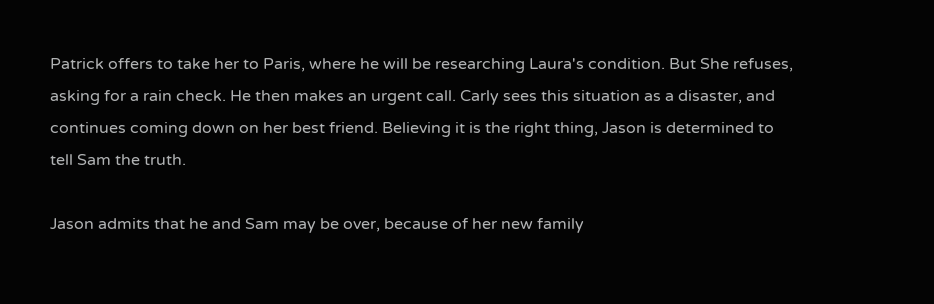Patrick offers to take her to Paris, where he will be researching Laura's condition. But She refuses, asking for a rain check. He then makes an urgent call. Carly sees this situation as a disaster, and continues coming down on her best friend. Believing it is the right thing, Jason is determined to tell Sam the truth.

Jason admits that he and Sam may be over, because of her new family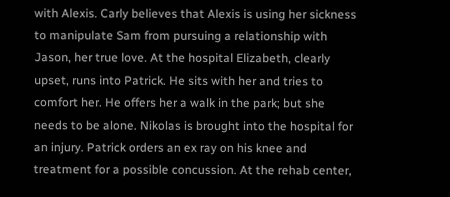with Alexis. Carly believes that Alexis is using her sickness to manipulate Sam from pursuing a relationship with Jason, her true love. At the hospital Elizabeth, clearly upset, runs into Patrick. He sits with her and tries to comfort her. He offers her a walk in the park; but she needs to be alone. Nikolas is brought into the hospital for an injury. Patrick orders an ex ray on his knee and treatment for a possible concussion. At the rehab center,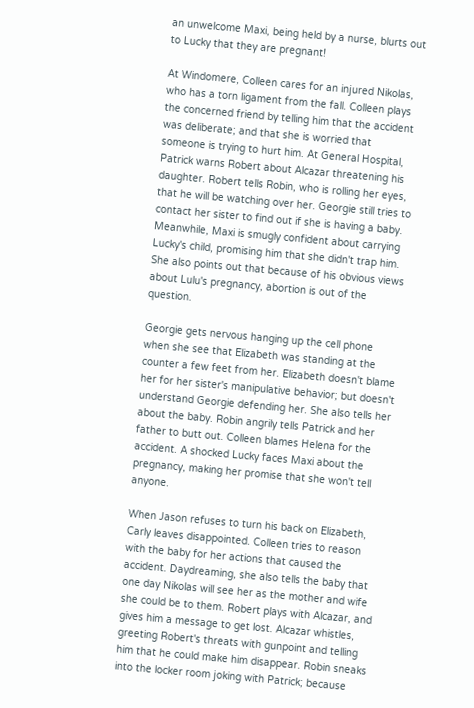an unwelcome Maxi, being held by a nurse, blurts out to Lucky that they are pregnant!

At Windomere, Colleen cares for an injured Nikolas, who has a torn ligament from the fall. Colleen plays the concerned friend by telling him that the accident was deliberate; and that she is worried that someone is trying to hurt him. At General Hospital, Patrick warns Robert about Alcazar threatening his daughter. Robert tells Robin, who is rolling her eyes, that he will be watching over her. Georgie still tries to contact her sister to find out if she is having a baby. Meanwhile, Maxi is smugly confident about carrying Lucky's child, promising him that she didn't trap him. She also points out that because of his obvious views about Lulu's pregnancy, abortion is out of the question.

Georgie gets nervous hanging up the cell phone when she see that Elizabeth was standing at the counter a few feet from her. Elizabeth doesn't blame her for her sister's manipulative behavior; but doesn't understand Georgie defending her. She also tells her about the baby. Robin angrily tells Patrick and her father to butt out. Colleen blames Helena for the accident. A shocked Lucky faces Maxi about the pregnancy, making her promise that she won't tell anyone.

When Jason refuses to turn his back on Elizabeth, Carly leaves disappointed. Colleen tries to reason with the baby for her actions that caused the accident. Daydreaming, she also tells the baby that one day Nikolas will see her as the mother and wife she could be to them. Robert plays with Alcazar, and gives him a message to get lost. Alcazar whistles, greeting Robert's threats with gunpoint and telling him that he could make him disappear. Robin sneaks into the locker room joking with Patrick; because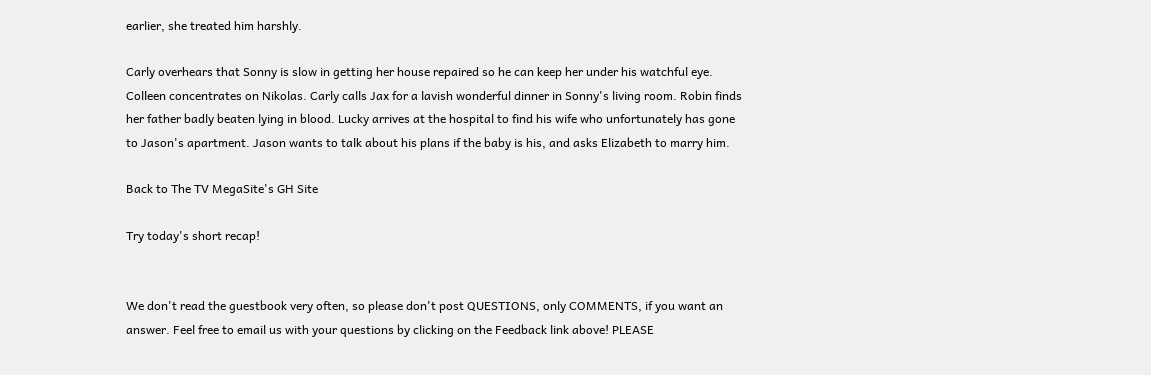earlier, she treated him harshly.

Carly overhears that Sonny is slow in getting her house repaired so he can keep her under his watchful eye. Colleen concentrates on Nikolas. Carly calls Jax for a lavish wonderful dinner in Sonny's living room. Robin finds her father badly beaten lying in blood. Lucky arrives at the hospital to find his wife who unfortunately has gone to Jason's apartment. Jason wants to talk about his plans if the baby is his, and asks Elizabeth to marry him.

Back to The TV MegaSite's GH Site

Try today's short recap!


We don't read the guestbook very often, so please don't post QUESTIONS, only COMMENTS, if you want an answer. Feel free to email us with your questions by clicking on the Feedback link above! PLEASE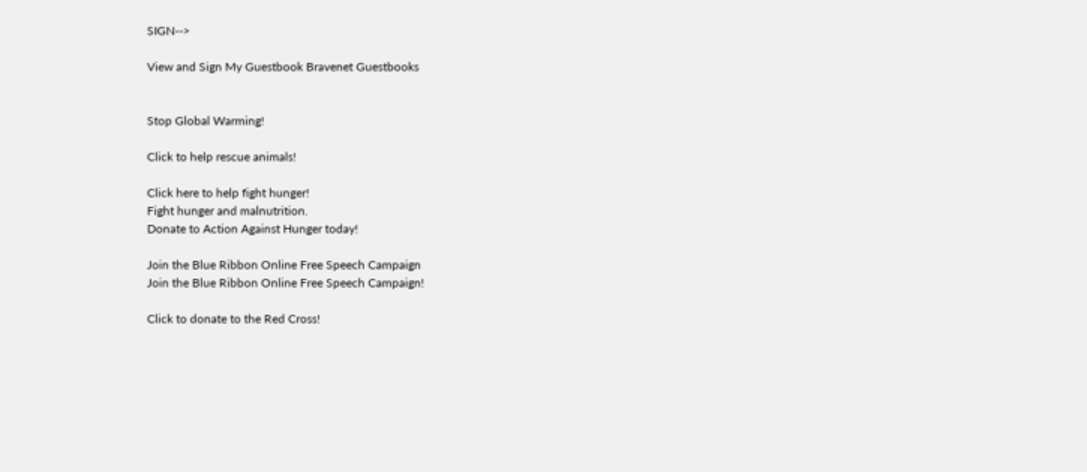SIGN-->

View and Sign My Guestbook Bravenet Guestbooks


Stop Global Warming!

Click to help rescue animals!

Click here to help fight hunger!
Fight hunger and malnutrition.
Donate to Action Against Hunger today!

Join the Blue Ribbon Online Free Speech Campaign
Join the Blue Ribbon Online Free Speech Campaign!

Click to donate to the Red Cross!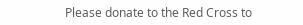Please donate to the Red Cross to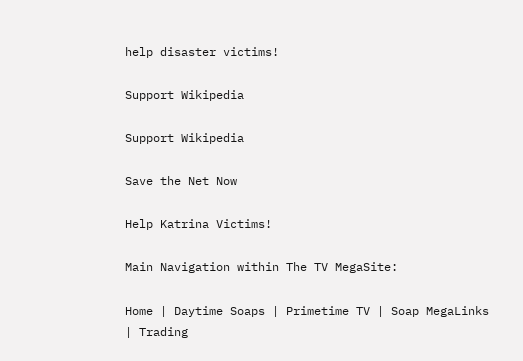help disaster victims!

Support Wikipedia

Support Wikipedia

Save the Net Now

Help Katrina Victims!

Main Navigation within The TV MegaSite:

Home | Daytime Soaps | Primetime TV | Soap MegaLinks | Trading